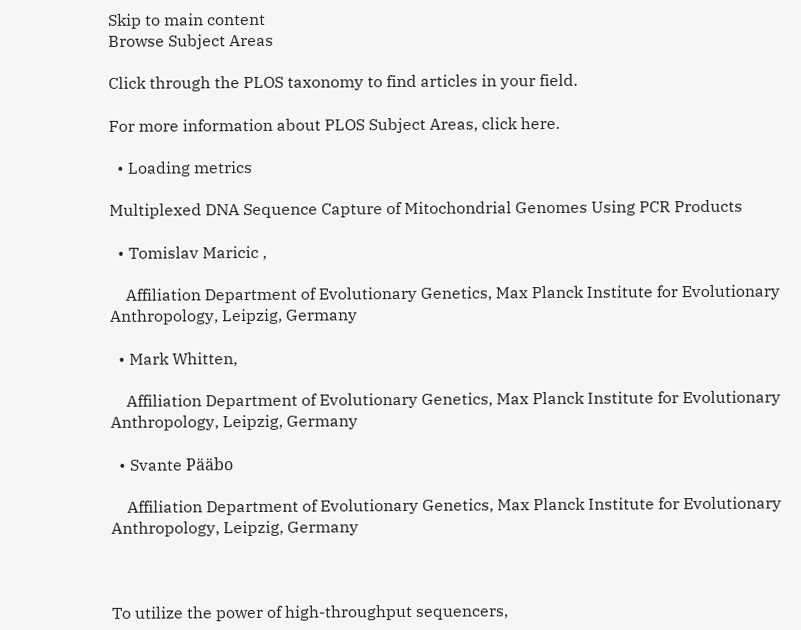Skip to main content
Browse Subject Areas

Click through the PLOS taxonomy to find articles in your field.

For more information about PLOS Subject Areas, click here.

  • Loading metrics

Multiplexed DNA Sequence Capture of Mitochondrial Genomes Using PCR Products

  • Tomislav Maricic ,

    Affiliation Department of Evolutionary Genetics, Max Planck Institute for Evolutionary Anthropology, Leipzig, Germany

  • Mark Whitten,

    Affiliation Department of Evolutionary Genetics, Max Planck Institute for Evolutionary Anthropology, Leipzig, Germany

  • Svante Pääbo

    Affiliation Department of Evolutionary Genetics, Max Planck Institute for Evolutionary Anthropology, Leipzig, Germany



To utilize the power of high-throughput sequencers,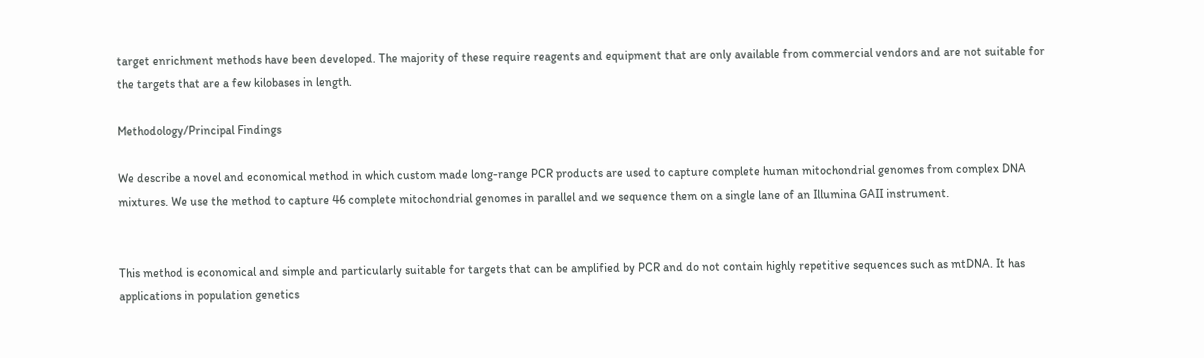target enrichment methods have been developed. The majority of these require reagents and equipment that are only available from commercial vendors and are not suitable for the targets that are a few kilobases in length.

Methodology/Principal Findings

We describe a novel and economical method in which custom made long-range PCR products are used to capture complete human mitochondrial genomes from complex DNA mixtures. We use the method to capture 46 complete mitochondrial genomes in parallel and we sequence them on a single lane of an Illumina GAII instrument.


This method is economical and simple and particularly suitable for targets that can be amplified by PCR and do not contain highly repetitive sequences such as mtDNA. It has applications in population genetics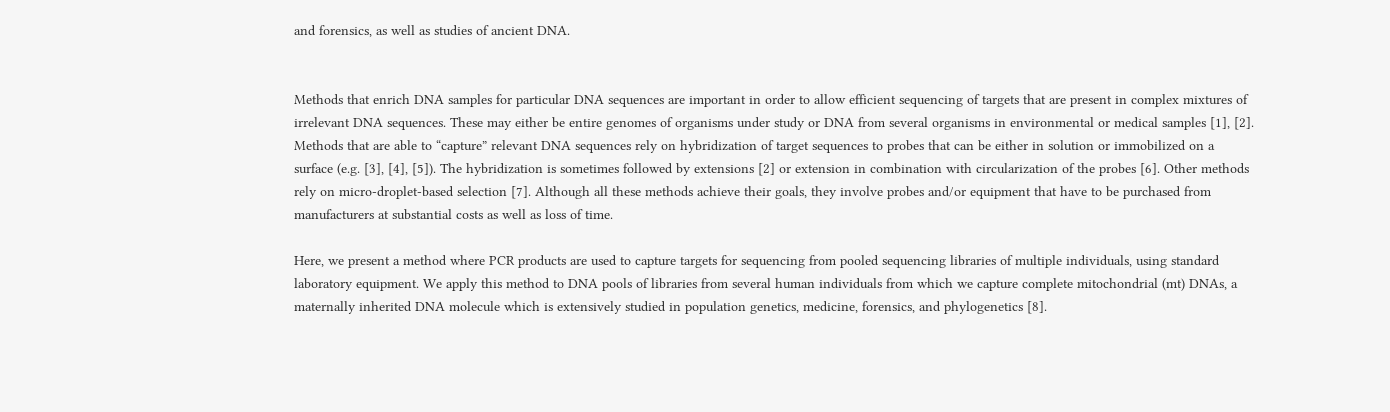and forensics, as well as studies of ancient DNA.


Methods that enrich DNA samples for particular DNA sequences are important in order to allow efficient sequencing of targets that are present in complex mixtures of irrelevant DNA sequences. These may either be entire genomes of organisms under study or DNA from several organisms in environmental or medical samples [1], [2]. Methods that are able to “capture” relevant DNA sequences rely on hybridization of target sequences to probes that can be either in solution or immobilized on a surface (e.g. [3], [4], [5]). The hybridization is sometimes followed by extensions [2] or extension in combination with circularization of the probes [6]. Other methods rely on micro-droplet-based selection [7]. Although all these methods achieve their goals, they involve probes and/or equipment that have to be purchased from manufacturers at substantial costs as well as loss of time.

Here, we present a method where PCR products are used to capture targets for sequencing from pooled sequencing libraries of multiple individuals, using standard laboratory equipment. We apply this method to DNA pools of libraries from several human individuals from which we capture complete mitochondrial (mt) DNAs, a maternally inherited DNA molecule which is extensively studied in population genetics, medicine, forensics, and phylogenetics [8].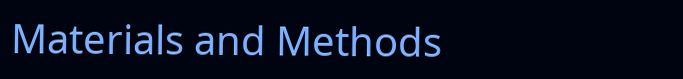Materials and Methods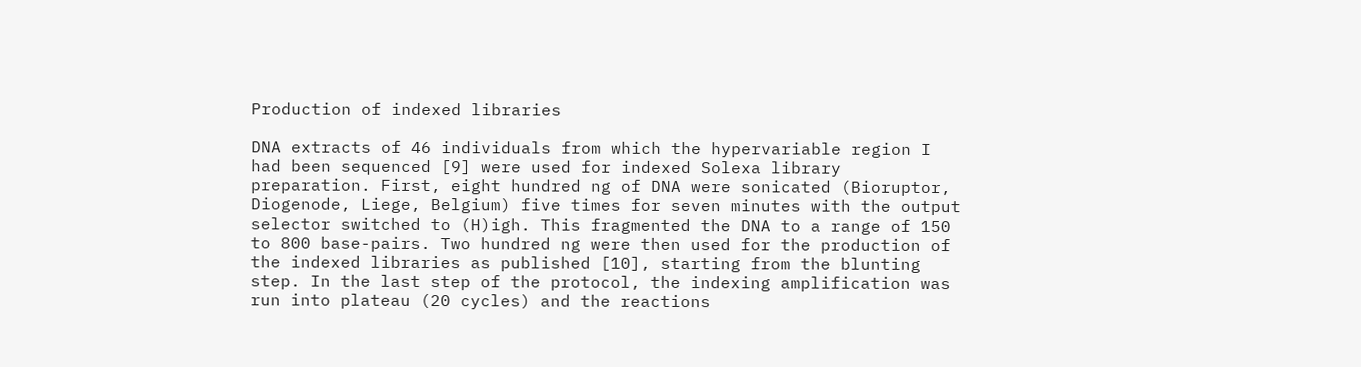Production of indexed libraries

DNA extracts of 46 individuals from which the hypervariable region I had been sequenced [9] were used for indexed Solexa library preparation. First, eight hundred ng of DNA were sonicated (Bioruptor, Diogenode, Liege, Belgium) five times for seven minutes with the output selector switched to (H)igh. This fragmented the DNA to a range of 150 to 800 base-pairs. Two hundred ng were then used for the production of the indexed libraries as published [10], starting from the blunting step. In the last step of the protocol, the indexing amplification was run into plateau (20 cycles) and the reactions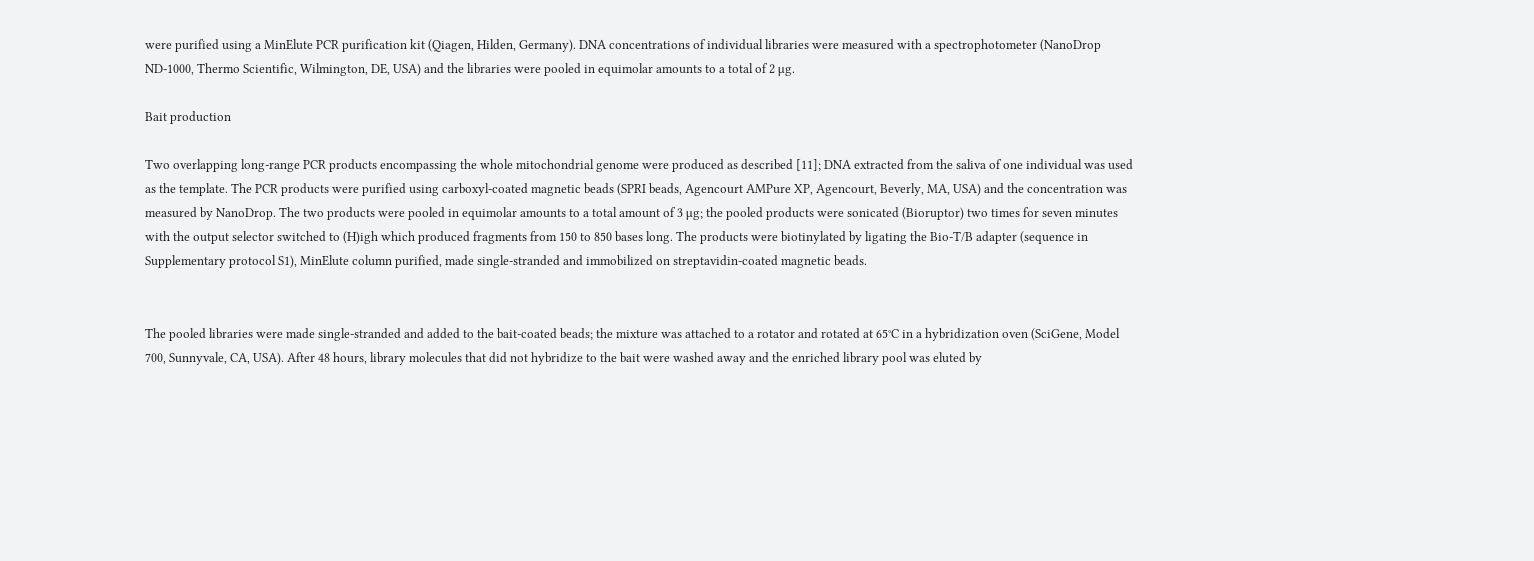were purified using a MinElute PCR purification kit (Qiagen, Hilden, Germany). DNA concentrations of individual libraries were measured with a spectrophotometer (NanoDrop ND-1000, Thermo Scientific, Wilmington, DE, USA) and the libraries were pooled in equimolar amounts to a total of 2 µg.

Bait production

Two overlapping long-range PCR products encompassing the whole mitochondrial genome were produced as described [11]; DNA extracted from the saliva of one individual was used as the template. The PCR products were purified using carboxyl-coated magnetic beads (SPRI beads, Agencourt AMPure XP, Agencourt, Beverly, MA, USA) and the concentration was measured by NanoDrop. The two products were pooled in equimolar amounts to a total amount of 3 µg; the pooled products were sonicated (Bioruptor) two times for seven minutes with the output selector switched to (H)igh which produced fragments from 150 to 850 bases long. The products were biotinylated by ligating the Bio-T/B adapter (sequence in Supplementary protocol S1), MinElute column purified, made single-stranded and immobilized on streptavidin-coated magnetic beads.


The pooled libraries were made single-stranded and added to the bait-coated beads; the mixture was attached to a rotator and rotated at 65°C in a hybridization oven (SciGene, Model 700, Sunnyvale, CA, USA). After 48 hours, library molecules that did not hybridize to the bait were washed away and the enriched library pool was eluted by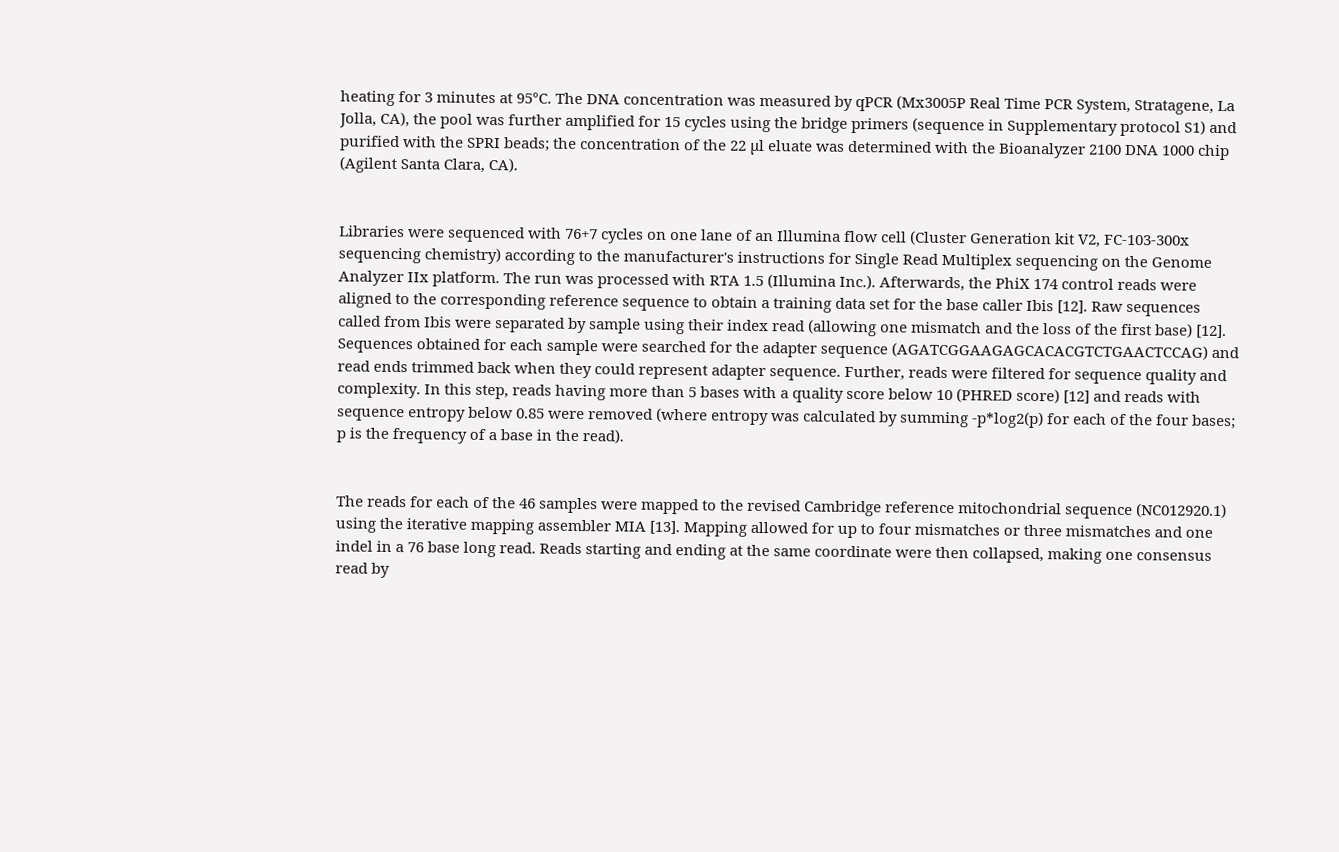heating for 3 minutes at 95°C. The DNA concentration was measured by qPCR (Mx3005P Real Time PCR System, Stratagene, La Jolla, CA), the pool was further amplified for 15 cycles using the bridge primers (sequence in Supplementary protocol S1) and purified with the SPRI beads; the concentration of the 22 µl eluate was determined with the Bioanalyzer 2100 DNA 1000 chip (Agilent Santa Clara, CA).


Libraries were sequenced with 76+7 cycles on one lane of an Illumina flow cell (Cluster Generation kit V2, FC-103-300x sequencing chemistry) according to the manufacturer's instructions for Single Read Multiplex sequencing on the Genome Analyzer IIx platform. The run was processed with RTA 1.5 (Illumina Inc.). Afterwards, the PhiX 174 control reads were aligned to the corresponding reference sequence to obtain a training data set for the base caller Ibis [12]. Raw sequences called from Ibis were separated by sample using their index read (allowing one mismatch and the loss of the first base) [12]. Sequences obtained for each sample were searched for the adapter sequence (AGATCGGAAGAGCACACGTCTGAACTCCAG) and read ends trimmed back when they could represent adapter sequence. Further, reads were filtered for sequence quality and complexity. In this step, reads having more than 5 bases with a quality score below 10 (PHRED score) [12] and reads with sequence entropy below 0.85 were removed (where entropy was calculated by summing -p*log2(p) for each of the four bases; p is the frequency of a base in the read).


The reads for each of the 46 samples were mapped to the revised Cambridge reference mitochondrial sequence (NC012920.1) using the iterative mapping assembler MIA [13]. Mapping allowed for up to four mismatches or three mismatches and one indel in a 76 base long read. Reads starting and ending at the same coordinate were then collapsed, making one consensus read by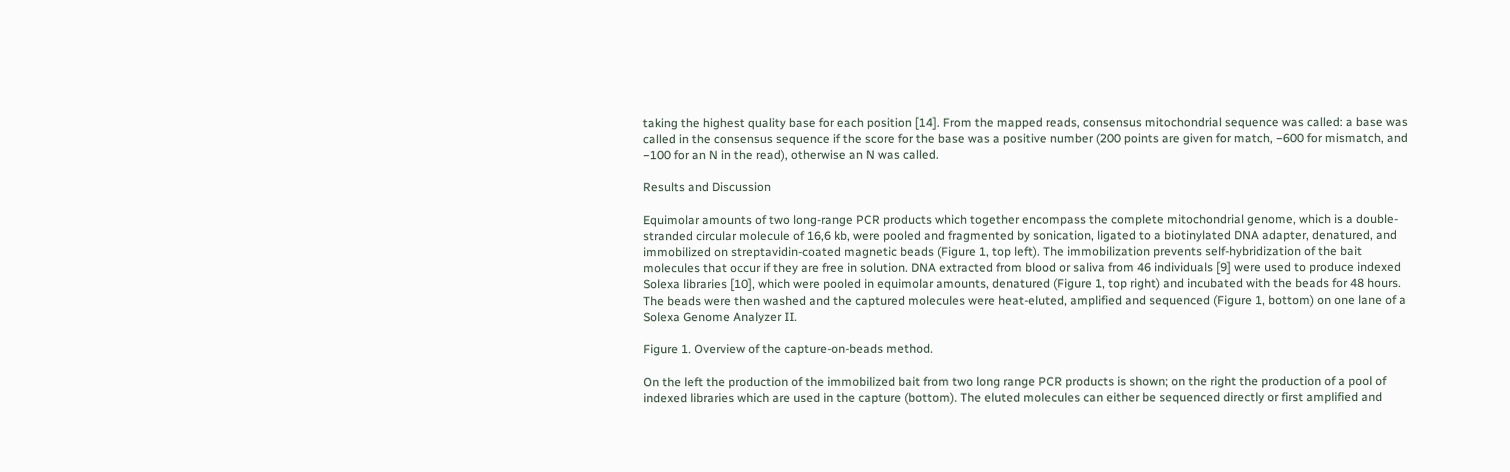taking the highest quality base for each position [14]. From the mapped reads, consensus mitochondrial sequence was called: a base was called in the consensus sequence if the score for the base was a positive number (200 points are given for match, −600 for mismatch, and −100 for an N in the read), otherwise an N was called.

Results and Discussion

Equimolar amounts of two long-range PCR products which together encompass the complete mitochondrial genome, which is a double-stranded circular molecule of 16,6 kb, were pooled and fragmented by sonication, ligated to a biotinylated DNA adapter, denatured, and immobilized on streptavidin-coated magnetic beads (Figure 1, top left). The immobilization prevents self-hybridization of the bait molecules that occur if they are free in solution. DNA extracted from blood or saliva from 46 individuals [9] were used to produce indexed Solexa libraries [10], which were pooled in equimolar amounts, denatured (Figure 1, top right) and incubated with the beads for 48 hours. The beads were then washed and the captured molecules were heat-eluted, amplified and sequenced (Figure 1, bottom) on one lane of a Solexa Genome Analyzer II.

Figure 1. Overview of the capture-on-beads method.

On the left the production of the immobilized bait from two long range PCR products is shown; on the right the production of a pool of indexed libraries which are used in the capture (bottom). The eluted molecules can either be sequenced directly or first amplified and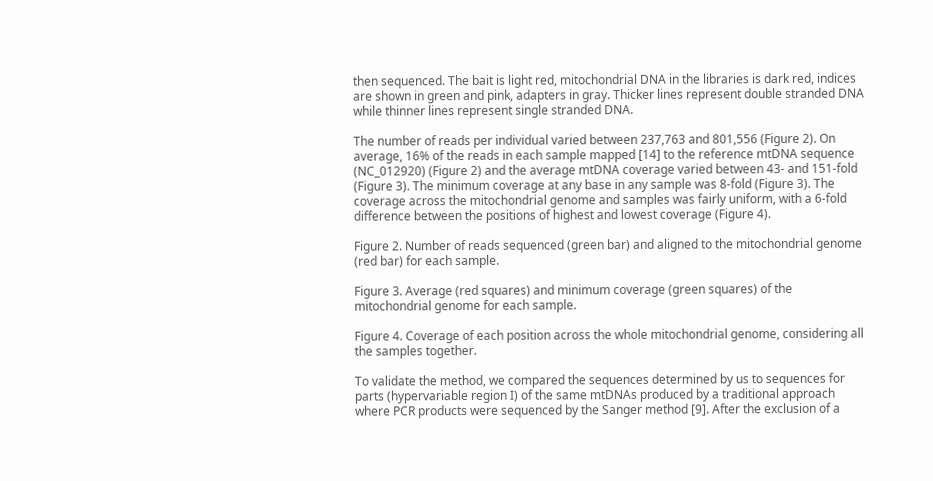then sequenced. The bait is light red, mitochondrial DNA in the libraries is dark red, indices are shown in green and pink, adapters in gray. Thicker lines represent double stranded DNA while thinner lines represent single stranded DNA.

The number of reads per individual varied between 237,763 and 801,556 (Figure 2). On average, 16% of the reads in each sample mapped [14] to the reference mtDNA sequence (NC_012920) (Figure 2) and the average mtDNA coverage varied between 43- and 151-fold (Figure 3). The minimum coverage at any base in any sample was 8-fold (Figure 3). The coverage across the mitochondrial genome and samples was fairly uniform, with a 6-fold difference between the positions of highest and lowest coverage (Figure 4).

Figure 2. Number of reads sequenced (green bar) and aligned to the mitochondrial genome (red bar) for each sample.

Figure 3. Average (red squares) and minimum coverage (green squares) of the mitochondrial genome for each sample.

Figure 4. Coverage of each position across the whole mitochondrial genome, considering all the samples together.

To validate the method, we compared the sequences determined by us to sequences for parts (hypervariable region I) of the same mtDNAs produced by a traditional approach where PCR products were sequenced by the Sanger method [9]. After the exclusion of a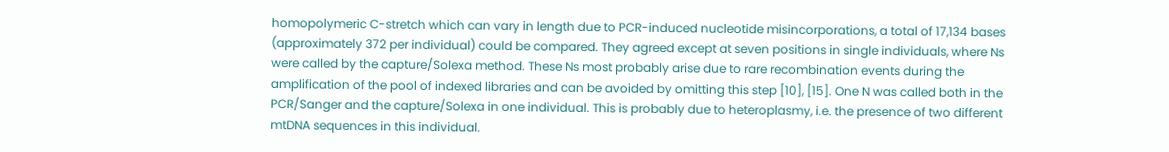homopolymeric C-stretch which can vary in length due to PCR-induced nucleotide misincorporations, a total of 17,134 bases (approximately 372 per individual) could be compared. They agreed except at seven positions in single individuals, where Ns were called by the capture/Solexa method. These Ns most probably arise due to rare recombination events during the amplification of the pool of indexed libraries and can be avoided by omitting this step [10], [15]. One N was called both in the PCR/Sanger and the capture/Solexa in one individual. This is probably due to heteroplasmy, i.e. the presence of two different mtDNA sequences in this individual.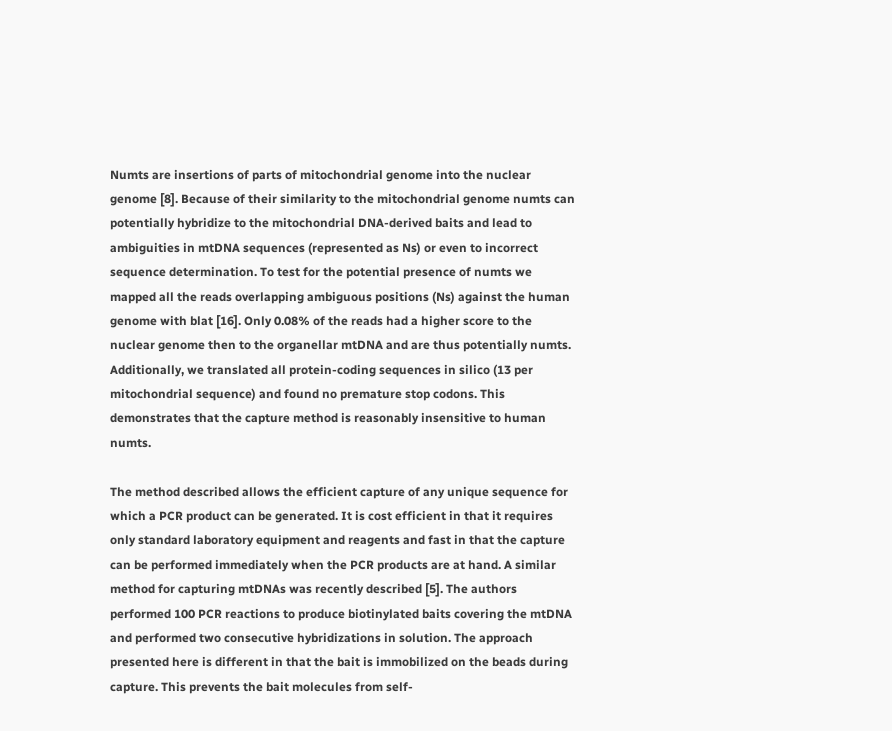Numts are insertions of parts of mitochondrial genome into the nuclear genome [8]. Because of their similarity to the mitochondrial genome numts can potentially hybridize to the mitochondrial DNA-derived baits and lead to ambiguities in mtDNA sequences (represented as Ns) or even to incorrect sequence determination. To test for the potential presence of numts we mapped all the reads overlapping ambiguous positions (Ns) against the human genome with blat [16]. Only 0.08% of the reads had a higher score to the nuclear genome then to the organellar mtDNA and are thus potentially numts. Additionally, we translated all protein-coding sequences in silico (13 per mitochondrial sequence) and found no premature stop codons. This demonstrates that the capture method is reasonably insensitive to human numts.

The method described allows the efficient capture of any unique sequence for which a PCR product can be generated. It is cost efficient in that it requires only standard laboratory equipment and reagents and fast in that the capture can be performed immediately when the PCR products are at hand. A similar method for capturing mtDNAs was recently described [5]. The authors performed 100 PCR reactions to produce biotinylated baits covering the mtDNA and performed two consecutive hybridizations in solution. The approach presented here is different in that the bait is immobilized on the beads during capture. This prevents the bait molecules from self-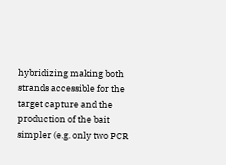hybridizing making both strands accessible for the target capture and the production of the bait simpler (e.g. only two PCR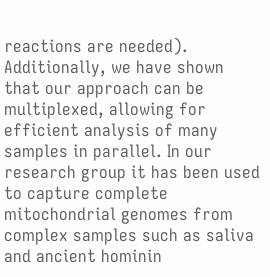reactions are needed). Additionally, we have shown that our approach can be multiplexed, allowing for efficient analysis of many samples in parallel. In our research group it has been used to capture complete mitochondrial genomes from complex samples such as saliva and ancient hominin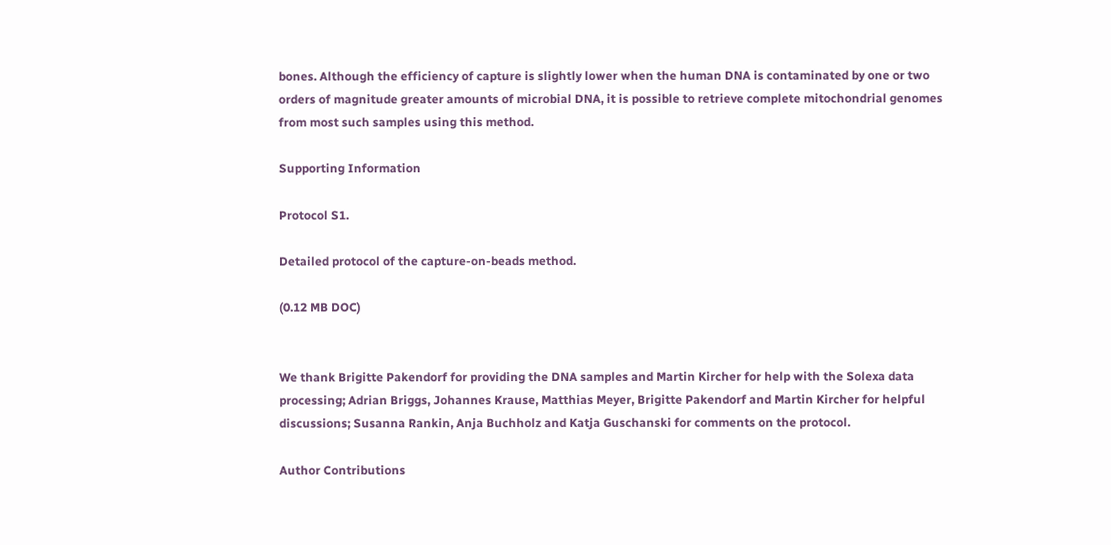bones. Although the efficiency of capture is slightly lower when the human DNA is contaminated by one or two orders of magnitude greater amounts of microbial DNA, it is possible to retrieve complete mitochondrial genomes from most such samples using this method.

Supporting Information

Protocol S1.

Detailed protocol of the capture-on-beads method.

(0.12 MB DOC)


We thank Brigitte Pakendorf for providing the DNA samples and Martin Kircher for help with the Solexa data processing; Adrian Briggs, Johannes Krause, Matthias Meyer, Brigitte Pakendorf and Martin Kircher for helpful discussions; Susanna Rankin, Anja Buchholz and Katja Guschanski for comments on the protocol.

Author Contributions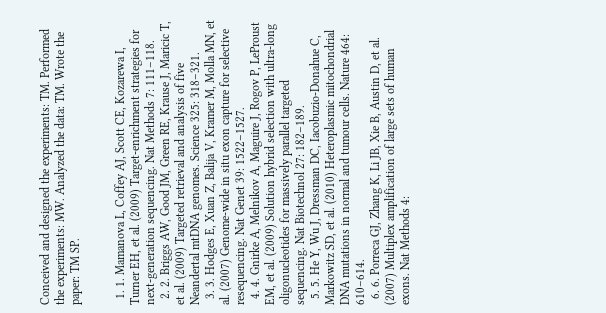Conceived and designed the experiments: TM. Performed the experiments: MW. Analyzed the data: TM. Wrote the paper: TM SP.


  1. 1. Mamanova L, Coffey AJ, Scott CE, Kozarewa I, Turner EH, et al. (2009) Target-enrichment strategies for next-generation sequencing. Nat Methods 7: 111–118.
  2. 2. Briggs AW, Good JM, Green RE, Krause J, Maricic T, et al. (2009) Targeted retrieval and analysis of five Neandertal mtDNA genomes. Science 325: 318–321.
  3. 3. Hodges E, Xuan Z, Balija V, Kramer M, Molla MN, et al. (2007) Genome-wide in situ exon capture for selective resequencing. Nat Genet 39: 1522–1527.
  4. 4. Gnirke A, Melnikov A, Maguire J, Rogov P, LeProust EM, et al. (2009) Solution hybrid selection with ultra-long oligonucleotides for massively parallel targeted sequencing. Nat Biotechnol 27: 182–189.
  5. 5. He Y, Wu J, Dressman DC, Iacobuzio-Donahue C, Markowitz SD, et al. (2010) Heteroplasmic mitochondrial DNA mutations in normal and tumour cells. Nature 464: 610–614.
  6. 6. Porreca GJ, Zhang K, Li JB, Xie B, Austin D, et al. (2007) Multiplex amplification of large sets of human exons. Nat Methods 4: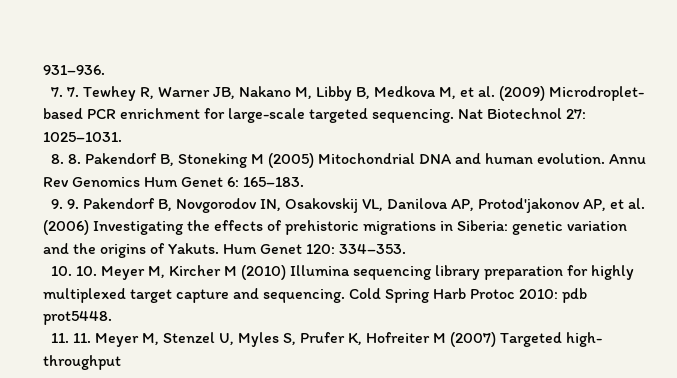931–936.
  7. 7. Tewhey R, Warner JB, Nakano M, Libby B, Medkova M, et al. (2009) Microdroplet-based PCR enrichment for large-scale targeted sequencing. Nat Biotechnol 27: 1025–1031.
  8. 8. Pakendorf B, Stoneking M (2005) Mitochondrial DNA and human evolution. Annu Rev Genomics Hum Genet 6: 165–183.
  9. 9. Pakendorf B, Novgorodov IN, Osakovskij VL, Danilova AP, Protod'jakonov AP, et al. (2006) Investigating the effects of prehistoric migrations in Siberia: genetic variation and the origins of Yakuts. Hum Genet 120: 334–353.
  10. 10. Meyer M, Kircher M (2010) Illumina sequencing library preparation for highly multiplexed target capture and sequencing. Cold Spring Harb Protoc 2010: pdb prot5448.
  11. 11. Meyer M, Stenzel U, Myles S, Prufer K, Hofreiter M (2007) Targeted high-throughput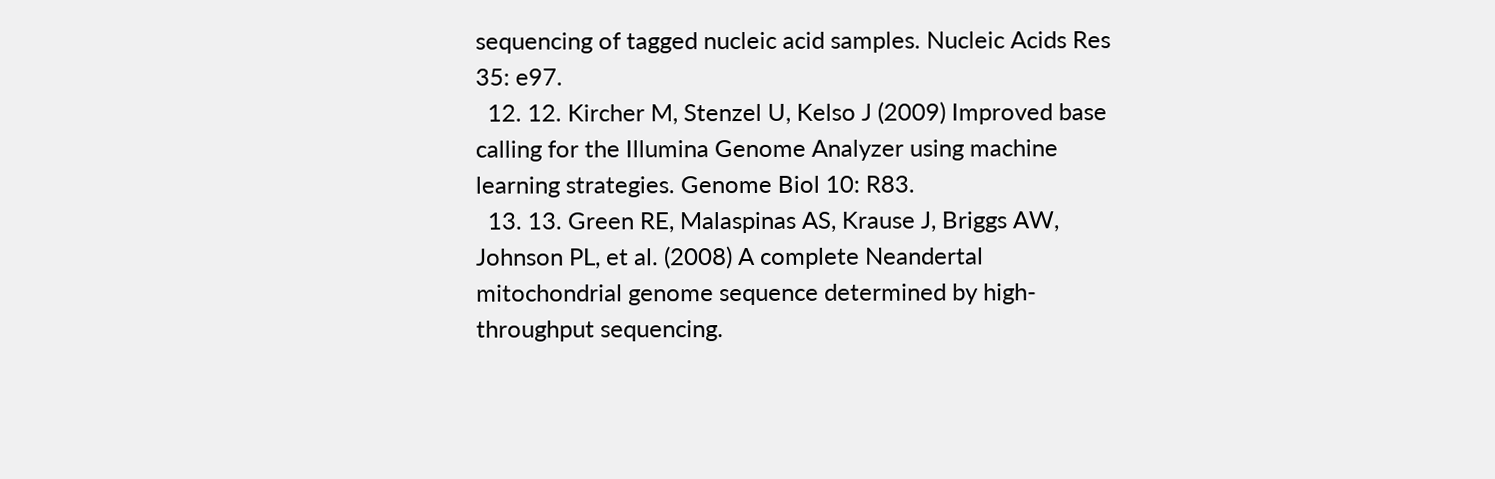sequencing of tagged nucleic acid samples. Nucleic Acids Res 35: e97.
  12. 12. Kircher M, Stenzel U, Kelso J (2009) Improved base calling for the Illumina Genome Analyzer using machine learning strategies. Genome Biol 10: R83.
  13. 13. Green RE, Malaspinas AS, Krause J, Briggs AW, Johnson PL, et al. (2008) A complete Neandertal mitochondrial genome sequence determined by high-throughput sequencing.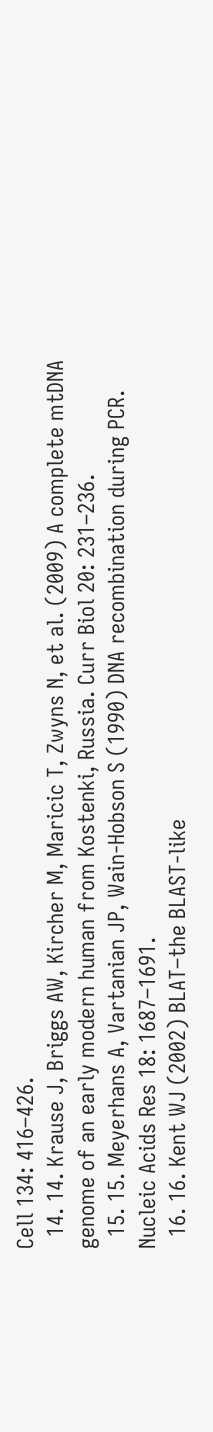Cell 134: 416–426.
  14. 14. Krause J, Briggs AW, Kircher M, Maricic T, Zwyns N, et al. (2009) A complete mtDNA genome of an early modern human from Kostenki, Russia. Curr Biol 20: 231–236.
  15. 15. Meyerhans A, Vartanian JP, Wain-Hobson S (1990) DNA recombination during PCR. Nucleic Acids Res 18: 1687–1691.
  16. 16. Kent WJ (2002) BLAT–the BLAST-like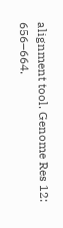alignment tool. Genome Res 12: 656–664.